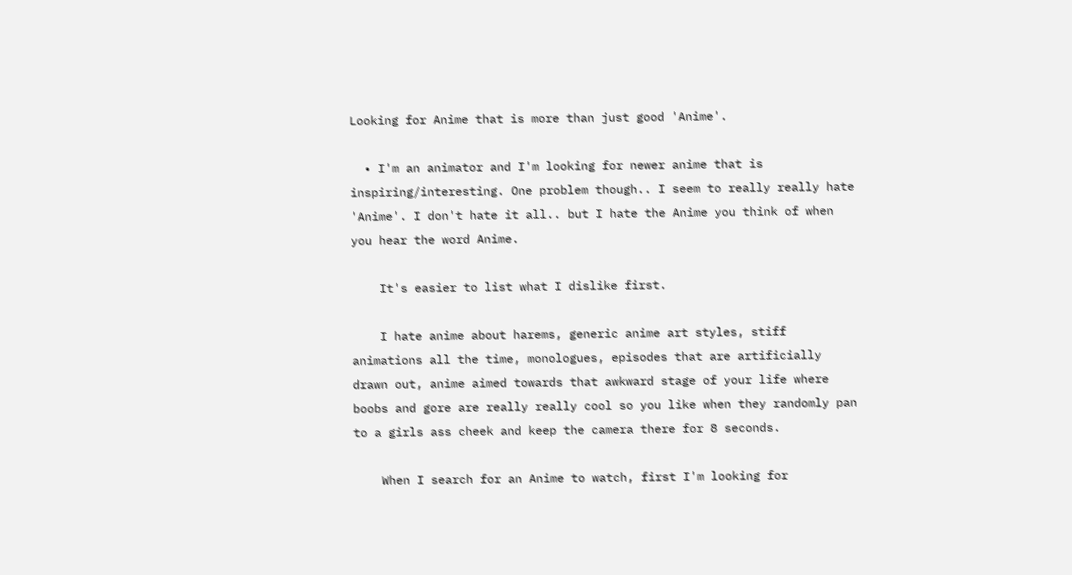Looking for Anime that is more than just good 'Anime'.

  • I'm an animator and I'm looking for newer anime that is inspiring/interesting. One problem though.. I seem to really really hate 'Anime'. I don't hate it all.. but I hate the Anime you think of when you hear the word Anime.

    It's easier to list what I dislike first.

    I hate anime about harems, generic anime art styles, stiff animations all the time, monologues, episodes that are artificially drawn out, anime aimed towards that awkward stage of your life where boobs and gore are really really cool so you like when they randomly pan to a girls ass cheek and keep the camera there for 8 seconds.

    When I search for an Anime to watch, first I'm looking for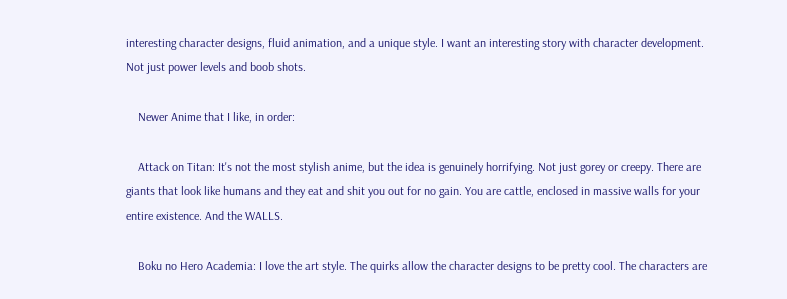interesting character designs, fluid animation, and a unique style. I want an interesting story with character development. Not just power levels and boob shots.

    Newer Anime that I like, in order:

    Attack on Titan: It's not the most stylish anime, but the idea is genuinely horrifying. Not just gorey or creepy. There are giants that look like humans and they eat and shit you out for no gain. You are cattle, enclosed in massive walls for your entire existence. And the WALLS.

    Boku no Hero Academia: I love the art style. The quirks allow the character designs to be pretty cool. The characters are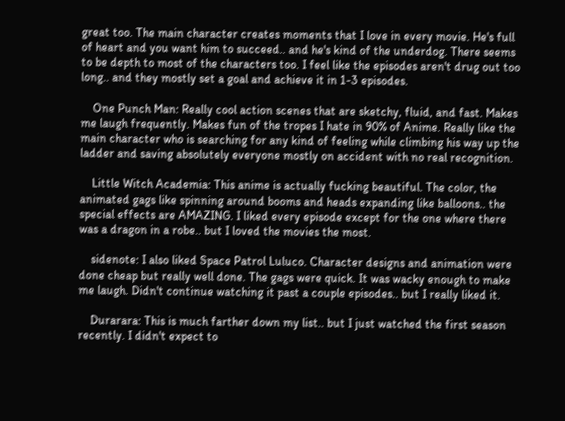great too. The main character creates moments that I love in every movie. He's full of heart and you want him to succeed.. and he's kind of the underdog. There seems to be depth to most of the characters too. I feel like the episodes aren't drug out too long.. and they mostly set a goal and achieve it in 1-3 episodes.

    One Punch Man: Really cool action scenes that are sketchy, fluid, and fast. Makes me laugh frequently. Makes fun of the tropes I hate in 90% of Anime. Really like the main character who is searching for any kind of feeling while climbing his way up the ladder and saving absolutely everyone mostly on accident with no real recognition.

    Little Witch Academia: This anime is actually fucking beautiful. The color, the animated gags like spinning around booms and heads expanding like balloons.. the special effects are AMAZING. I liked every episode except for the one where there was a dragon in a robe.. but I loved the movies the most.

    sidenote: I also liked Space Patrol Luluco. Character designs and animation were done cheap but really well done. The gags were quick. It was wacky enough to make me laugh. Didn't continue watching it past a couple episodes.. but I really liked it.

    Durarara: This is much farther down my list.. but I just watched the first season recently. I didn't expect to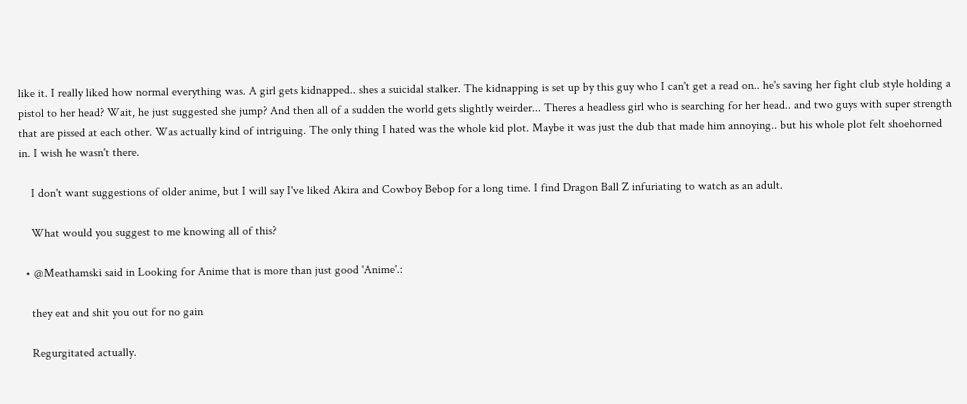like it. I really liked how normal everything was. A girl gets kidnapped.. shes a suicidal stalker. The kidnapping is set up by this guy who I can't get a read on.. he's saving her fight club style holding a pistol to her head? Wait, he just suggested she jump? And then all of a sudden the world gets slightly weirder... Theres a headless girl who is searching for her head.. and two guys with super strength that are pissed at each other. Was actually kind of intriguing. The only thing I hated was the whole kid plot. Maybe it was just the dub that made him annoying.. but his whole plot felt shoehorned in. I wish he wasn't there.

    I don't want suggestions of older anime, but I will say I've liked Akira and Cowboy Bebop for a long time. I find Dragon Ball Z infuriating to watch as an adult.

    What would you suggest to me knowing all of this?

  • @Meathamski said in Looking for Anime that is more than just good 'Anime'.:

    they eat and shit you out for no gain

    Regurgitated actually.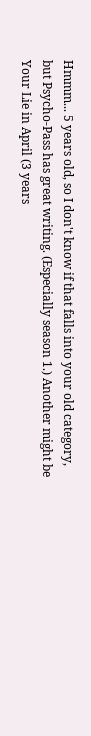Hmmm... 5 years old, so I don't know if that falls into your old category, but Psycho-Pass has great writing. (Especially season 1.) Another might be Your Lie in April (3 years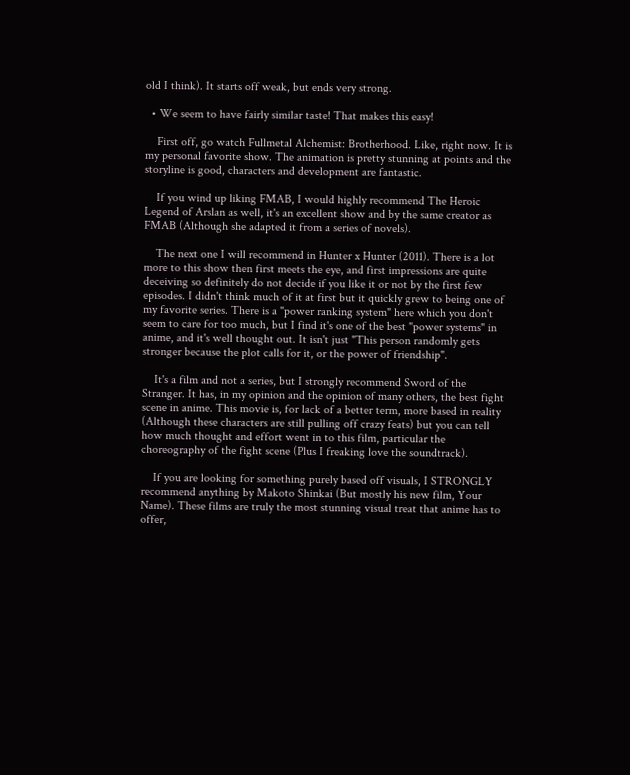old I think). It starts off weak, but ends very strong.

  • We seem to have fairly similar taste! That makes this easy!

    First off, go watch Fullmetal Alchemist: Brotherhood. Like, right now. It is my personal favorite show. The animation is pretty stunning at points and the storyline is good, characters and development are fantastic.

    If you wind up liking FMAB, I would highly recommend The Heroic Legend of Arslan as well, it's an excellent show and by the same creator as FMAB (Although she adapted it from a series of novels).

    The next one I will recommend in Hunter x Hunter (2011). There is a lot more to this show then first meets the eye, and first impressions are quite deceiving so definitely do not decide if you like it or not by the first few episodes. I didn't think much of it at first but it quickly grew to being one of my favorite series. There is a "power ranking system" here which you don't seem to care for too much, but I find it's one of the best "power systems" in anime, and it's well thought out. It isn't just "This person randomly gets stronger because the plot calls for it, or the power of friendship".

    It's a film and not a series, but I strongly recommend Sword of the Stranger. It has, in my opinion and the opinion of many others, the best fight scene in anime. This movie is, for lack of a better term, more based in reality (Although these characters are still pulling off crazy feats) but you can tell how much thought and effort went in to this film, particular the choreography of the fight scene (Plus I freaking love the soundtrack).

    If you are looking for something purely based off visuals, I STRONGLY recommend anything by Makoto Shinkai (But mostly his new film, Your Name). These films are truly the most stunning visual treat that anime has to offer,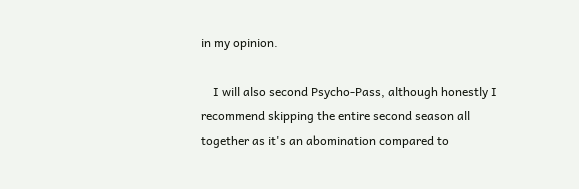in my opinion.

    I will also second Psycho-Pass, although honestly I recommend skipping the entire second season all together as it's an abomination compared to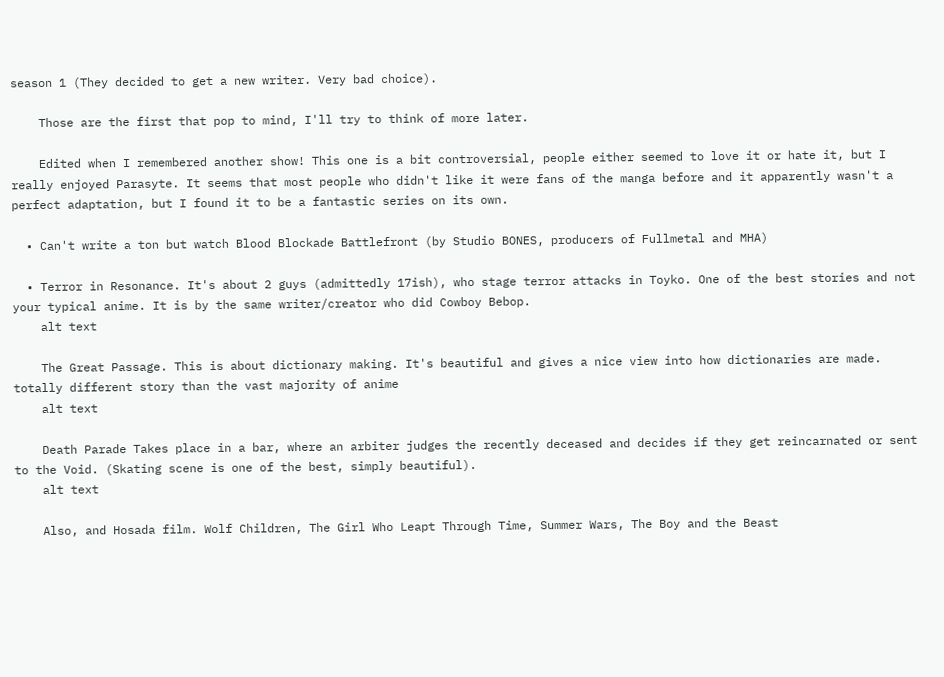season 1 (They decided to get a new writer. Very bad choice).

    Those are the first that pop to mind, I'll try to think of more later.

    Edited when I remembered another show! This one is a bit controversial, people either seemed to love it or hate it, but I really enjoyed Parasyte. It seems that most people who didn't like it were fans of the manga before and it apparently wasn't a perfect adaptation, but I found it to be a fantastic series on its own.

  • Can't write a ton but watch Blood Blockade Battlefront (by Studio BONES, producers of Fullmetal and MHA)

  • Terror in Resonance. It's about 2 guys (admittedly 17ish), who stage terror attacks in Toyko. One of the best stories and not your typical anime. It is by the same writer/creator who did Cowboy Bebop.
    alt text

    The Great Passage. This is about dictionary making. It's beautiful and gives a nice view into how dictionaries are made. totally different story than the vast majority of anime
    alt text

    Death Parade Takes place in a bar, where an arbiter judges the recently deceased and decides if they get reincarnated or sent to the Void. (Skating scene is one of the best, simply beautiful).
    alt text

    Also, and Hosada film. Wolf Children, The Girl Who Leapt Through Time, Summer Wars, The Boy and the Beast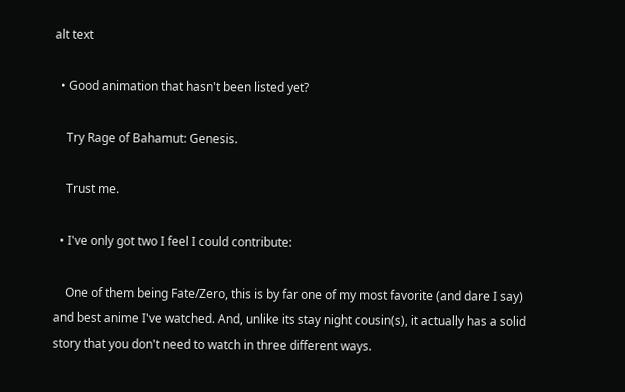alt text

  • Good animation that hasn't been listed yet?

    Try Rage of Bahamut: Genesis.

    Trust me.

  • I've only got two I feel I could contribute:

    One of them being Fate/Zero, this is by far one of my most favorite (and dare I say) and best anime I've watched. And, unlike its stay night cousin(s), it actually has a solid story that you don't need to watch in three different ways.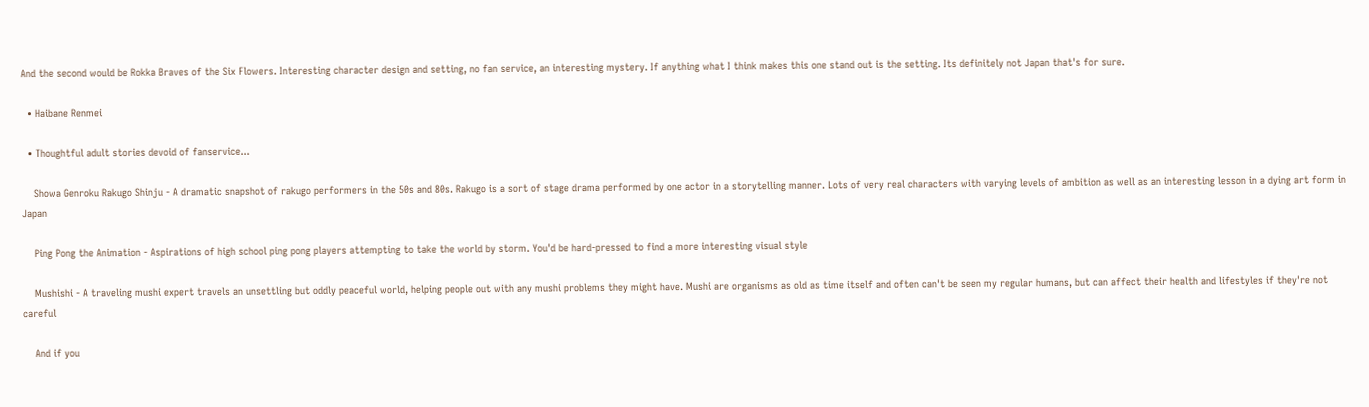And the second would be Rokka Braves of the Six Flowers. Interesting character design and setting, no fan service, an interesting mystery. If anything what I think makes this one stand out is the setting. Its definitely not Japan that's for sure.

  • Haibane Renmei

  • Thoughtful adult stories devoid of fanservice...

    Showa Genroku Rakugo Shinju - A dramatic snapshot of rakugo performers in the 50s and 80s. Rakugo is a sort of stage drama performed by one actor in a storytelling manner. Lots of very real characters with varying levels of ambition as well as an interesting lesson in a dying art form in Japan

    Ping Pong the Animation - Aspirations of high school ping pong players attempting to take the world by storm. You'd be hard-pressed to find a more interesting visual style

    Mushishi - A traveling mushi expert travels an unsettling but oddly peaceful world, helping people out with any mushi problems they might have. Mushi are organisms as old as time itself and often can't be seen my regular humans, but can affect their health and lifestyles if they're not careful

    And if you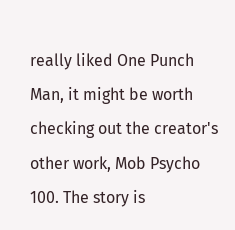really liked One Punch Man, it might be worth checking out the creator's other work, Mob Psycho 100. The story is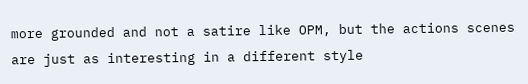more grounded and not a satire like OPM, but the actions scenes are just as interesting in a different style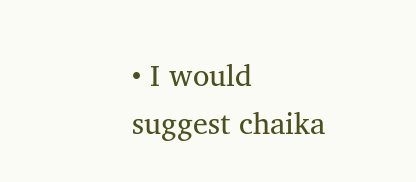• I would suggest chaika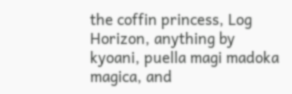the coffin princess, Log Horizon, anything by kyoani, puella magi madoka magica, and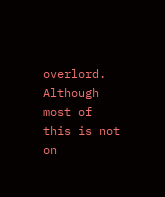overlord. Although most of this is not on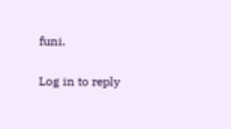funi.

Log in to reply